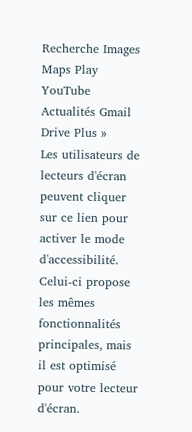Recherche Images Maps Play YouTube Actualités Gmail Drive Plus »
Les utilisateurs de lecteurs d'écran peuvent cliquer sur ce lien pour activer le mode d'accessibilité. Celui-ci propose les mêmes fonctionnalités principales, mais il est optimisé pour votre lecteur d'écran.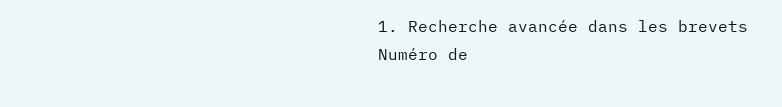1. Recherche avancée dans les brevets
Numéro de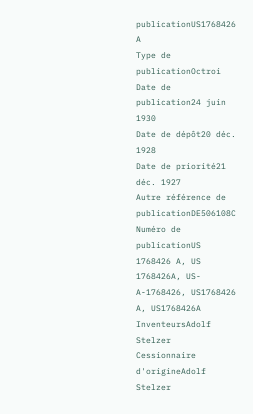publicationUS1768426 A
Type de publicationOctroi
Date de publication24 juin 1930
Date de dépôt20 déc. 1928
Date de priorité21 déc. 1927
Autre référence de publicationDE506108C
Numéro de publicationUS 1768426 A, US 1768426A, US-A-1768426, US1768426 A, US1768426A
InventeursAdolf Stelzer
Cessionnaire d'origineAdolf Stelzer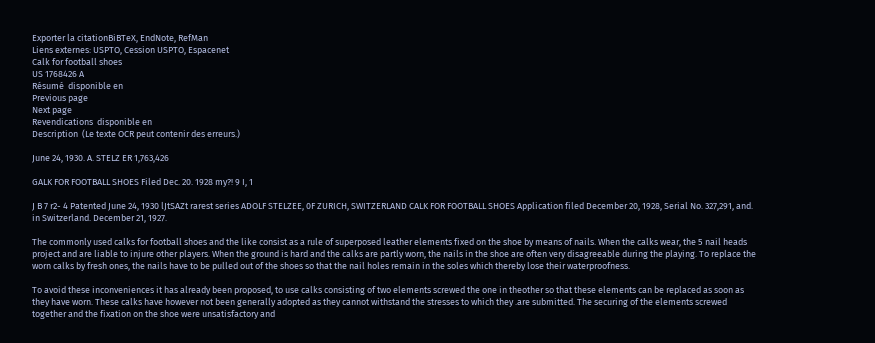Exporter la citationBiBTeX, EndNote, RefMan
Liens externes: USPTO, Cession USPTO, Espacenet
Calk for football shoes
US 1768426 A
Résumé  disponible en
Previous page
Next page
Revendications  disponible en
Description  (Le texte OCR peut contenir des erreurs.)

June 24, 1930. A. STELZ ER 1,763,426

GALK FOR FOOTBALL SHOES Filed Dec. 20. 1928 my?! 9 I, 1

J B 7 r2- 4 Patented June 24, 1930 lJtSAZt rarest series ADOLF STELZEE, 0F ZURICH, SWITZERLAND CALK FOR FOOTBALL SHOES Application filed December 20, 1928, Serial No. 327,291, and. in Switzerland. December 21, 1927.

The commonly used calks for football shoes and the like consist as a rule of superposed leather elements fixed on the shoe by means of nails. When the calks wear, the 5 nail heads project and are liable to injure other players. When the ground is hard and the calks are partly worn, the nails in the shoe are often very disagreeable during the playing. To replace the worn calks by fresh ones, the nails have to be pulled out of the shoes so that the nail holes remain in the soles which thereby lose their waterproofness.

To avoid these inconveniences it has already been proposed, to use calks consisting of two elements screwed the one in theother so that these elements can be replaced as soon as they have worn. These calks have however not been generally adopted as they cannot withstand the stresses to which they .are submitted. The securing of the elements screwed together and the fixation on the shoe were unsatisfactory and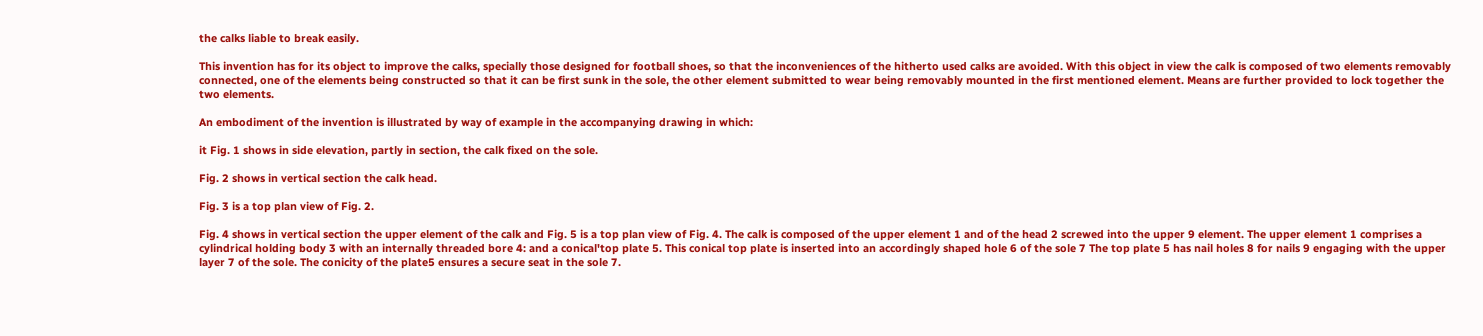the calks liable to break easily.

This invention has for its object to improve the calks, specially those designed for football shoes, so that the inconveniences of the hitherto used calks are avoided. With this object in view the calk is composed of two elements removably connected, one of the elements being constructed so that it can be first sunk in the sole, the other element submitted to wear being removably mounted in the first mentioned element. Means are further provided to lock together the two elements.

An embodiment of the invention is illustrated by way of example in the accompanying drawing in which:

it Fig. 1 shows in side elevation, partly in section, the calk fixed on the sole.

Fig. 2 shows in vertical section the calk head.

Fig. 3 is a top plan view of Fig. 2.

Fig. 4 shows in vertical section the upper element of the calk and Fig. 5 is a top plan view of Fig. 4. The calk is composed of the upper element 1 and of the head 2 screwed into the upper 9 element. The upper element 1 comprises a cylindrical holding body 3 with an internally threaded bore 4: and a conical'top plate 5. This conical top plate is inserted into an accordingly shaped hole 6 of the sole 7 The top plate 5 has nail holes 8 for nails 9 engaging with the upper layer 7 of the sole. The conicity of the plate5 ensures a secure seat in the sole 7.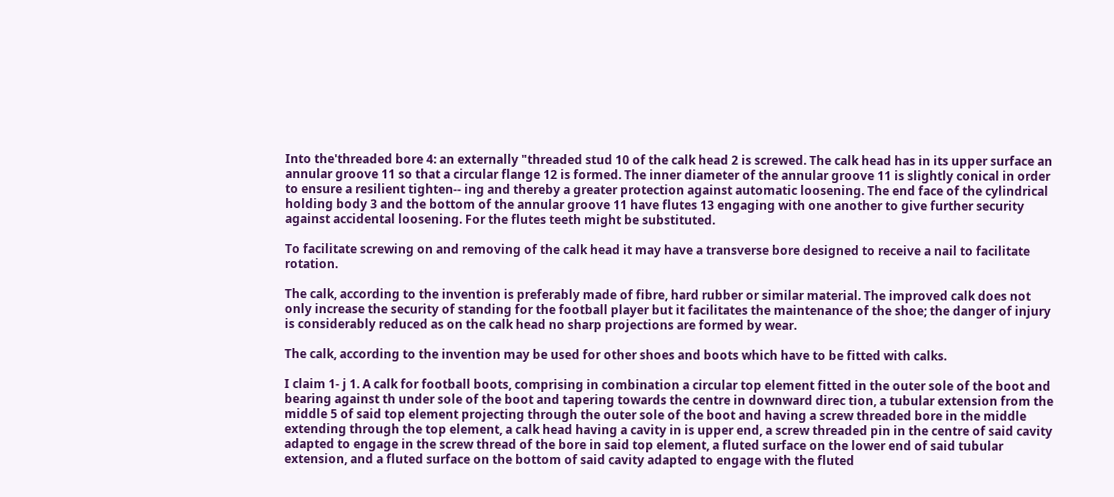Into the'threaded bore 4: an externally "threaded stud 10 of the calk head 2 is screwed. The calk head has in its upper surface an annular groove 11 so that a circular flange 12 is formed. The inner diameter of the annular groove 11 is slightly conical in order to ensure a resilient tighten-- ing and thereby a greater protection against automatic loosening. The end face of the cylindrical holding body 3 and the bottom of the annular groove 11 have flutes 13 engaging with one another to give further security against accidental loosening. For the flutes teeth might be substituted.

To facilitate screwing on and removing of the calk head it may have a transverse bore designed to receive a nail to facilitate rotation.

The calk, according to the invention is preferably made of fibre, hard rubber or similar material. The improved calk does not only increase the security of standing for the football player but it facilitates the maintenance of the shoe; the danger of injury is considerably reduced as on the calk head no sharp projections are formed by wear.

The calk, according to the invention may be used for other shoes and boots which have to be fitted with calks.

I claim 1- j 1. A calk for football boots, comprising in combination a circular top element fitted in the outer sole of the boot and bearing against th under sole of the boot and tapering towards the centre in downward direc tion, a tubular extension from the middle 5 of said top element projecting through the outer sole of the boot and having a screw threaded bore in the middle extending through the top element, a calk head having a cavity in is upper end, a screw threaded pin in the centre of said cavity adapted to engage in the screw thread of the bore in said top element, a fluted surface on the lower end of said tubular extension, and a fluted surface on the bottom of said cavity adapted to engage with the fluted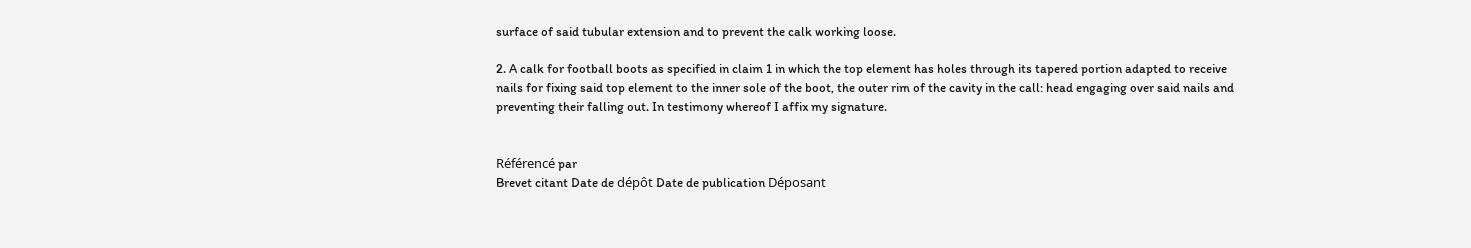surface of said tubular extension and to prevent the calk working loose.

2. A calk for football boots as specified in claim 1 in which the top element has holes through its tapered portion adapted to receive nails for fixing said top element to the inner sole of the boot, the outer rim of the cavity in the call: head engaging over said nails and preventing their falling out. In testimony whereof I affix my signature.


Référencé par
Brevet citant Date de dépôt Date de publication Déposant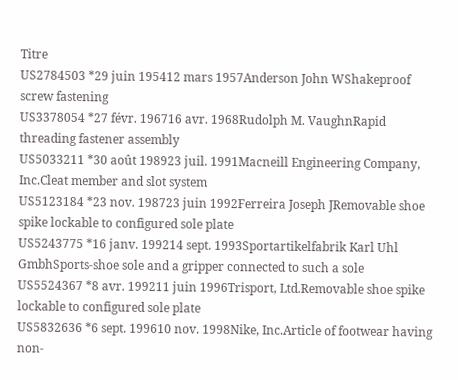Titre
US2784503 *29 juin 195412 mars 1957Anderson John WShakeproof screw fastening
US3378054 *27 févr. 196716 avr. 1968Rudolph M. VaughnRapid threading fastener assembly
US5033211 *30 août 198923 juil. 1991Macneill Engineering Company, Inc.Cleat member and slot system
US5123184 *23 nov. 198723 juin 1992Ferreira Joseph JRemovable shoe spike lockable to configured sole plate
US5243775 *16 janv. 199214 sept. 1993Sportartikelfabrik Karl Uhl GmbhSports-shoe sole and a gripper connected to such a sole
US5524367 *8 avr. 199211 juin 1996Trisport, Ltd.Removable shoe spike lockable to configured sole plate
US5832636 *6 sept. 199610 nov. 1998Nike, Inc.Article of footwear having non-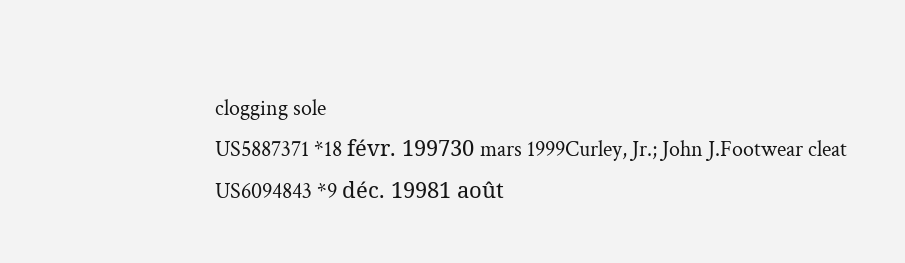clogging sole
US5887371 *18 févr. 199730 mars 1999Curley, Jr.; John J.Footwear cleat
US6094843 *9 déc. 19981 août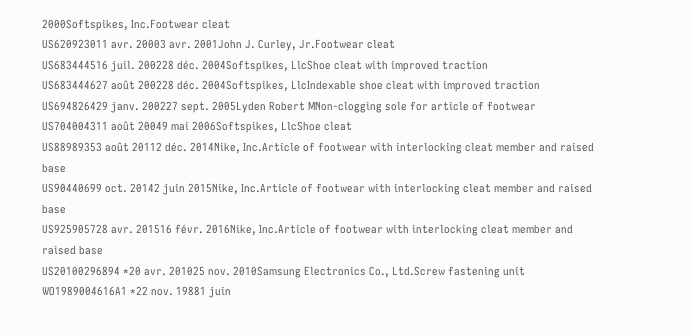2000Softspikes, Inc.Footwear cleat
US620923011 avr. 20003 avr. 2001John J. Curley, Jr.Footwear cleat
US683444516 juil. 200228 déc. 2004Softspikes, LlcShoe cleat with improved traction
US683444627 août 200228 déc. 2004Softspikes, LlcIndexable shoe cleat with improved traction
US694826429 janv. 200227 sept. 2005Lyden Robert MNon-clogging sole for article of footwear
US704004311 août 20049 mai 2006Softspikes, LlcShoe cleat
US88989353 août 20112 déc. 2014Nike, Inc.Article of footwear with interlocking cleat member and raised base
US90440699 oct. 20142 juin 2015Nike, Inc.Article of footwear with interlocking cleat member and raised base
US925905728 avr. 201516 févr. 2016Nike, Inc.Article of footwear with interlocking cleat member and raised base
US20100296894 *20 avr. 201025 nov. 2010Samsung Electronics Co., Ltd.Screw fastening unit
WO1989004616A1 *22 nov. 19881 juin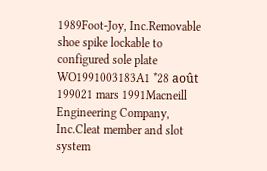1989Foot-Joy, Inc.Removable shoe spike lockable to configured sole plate
WO1991003183A1 *28 août 199021 mars 1991Macneill Engineering Company, Inc.Cleat member and slot system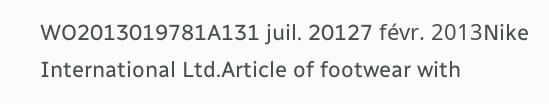WO2013019781A131 juil. 20127 févr. 2013Nike International Ltd.Article of footwear with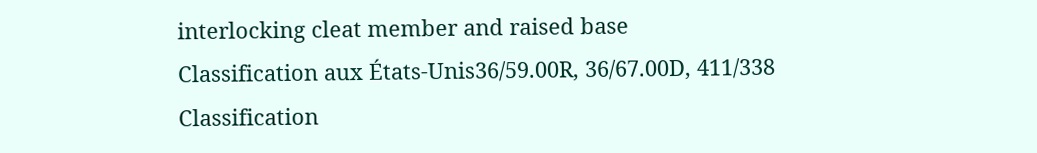interlocking cleat member and raised base
Classification aux États-Unis36/59.00R, 36/67.00D, 411/338
Classification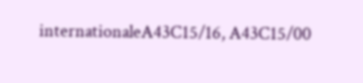internationaleA43C15/16, A43C15/00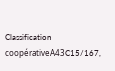Classification coopérativeA43C15/167,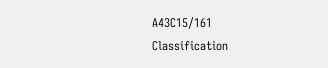A43C15/161
Classification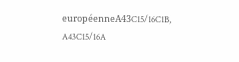européenneA43C15/16C1B, A43C15/16A